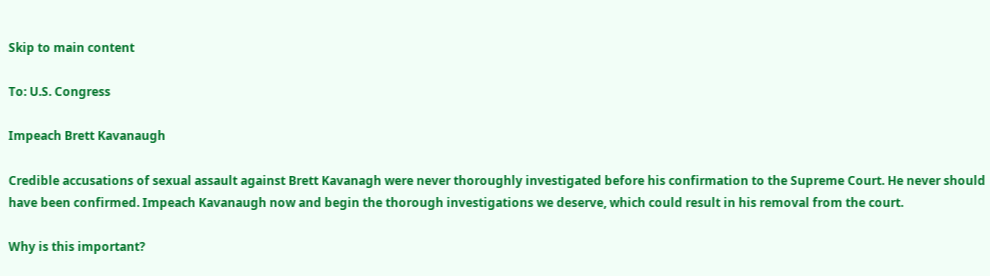Skip to main content

To: U.S. Congress

Impeach Brett Kavanaugh

Credible accusations of sexual assault against Brett Kavanagh were never thoroughly investigated before his confirmation to the Supreme Court. He never should have been confirmed. Impeach Kavanaugh now and begin the thorough investigations we deserve, which could result in his removal from the court.

Why is this important?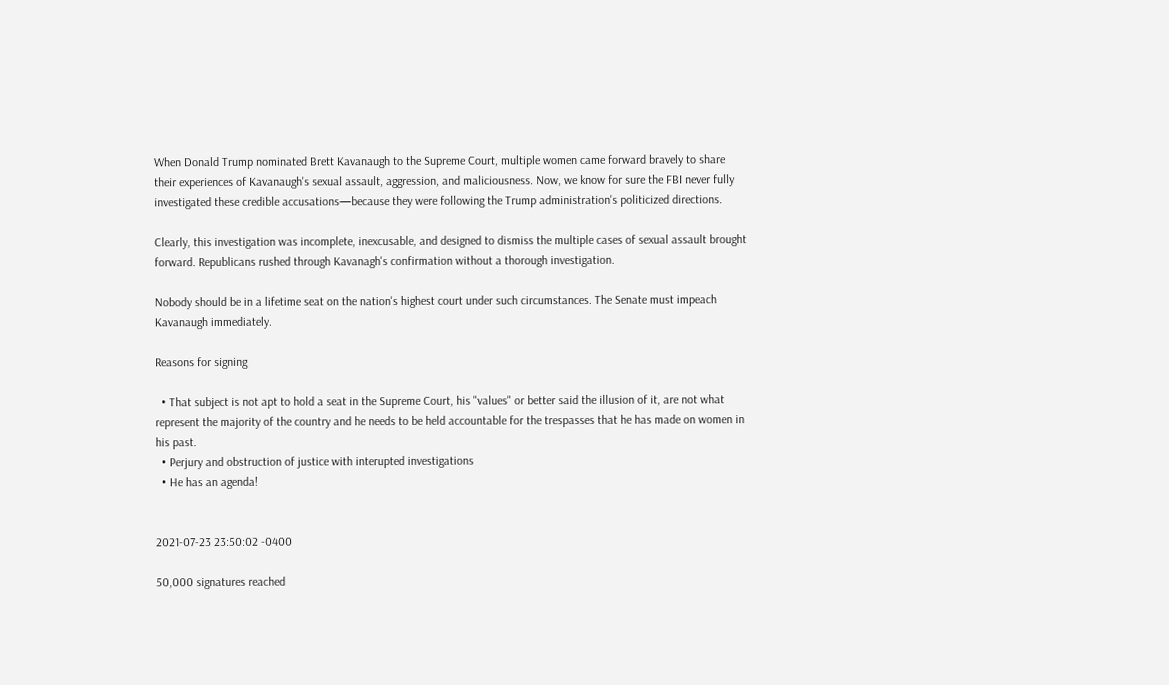When Donald Trump nominated Brett Kavanaugh to the Supreme Court, multiple women came forward bravely to share their experiences of Kavanaugh's sexual assault, aggression, and maliciousness. Now, we know for sure the FBI never fully investigated these credible accusations—because they were following the Trump administration's politicized directions.

Clearly, this investigation was incomplete, inexcusable, and designed to dismiss the multiple cases of sexual assault brought forward. Republicans rushed through Kavanagh's confirmation without a thorough investigation.

Nobody should be in a lifetime seat on the nation's highest court under such circumstances. The Senate must impeach Kavanaugh immediately.

Reasons for signing

  • That subject is not apt to hold a seat in the Supreme Court, his "values" or better said the illusion of it, are not what represent the majority of the country and he needs to be held accountable for the trespasses that he has made on women in his past.
  • Perjury and obstruction of justice with interupted investigations
  • He has an agenda!


2021-07-23 23:50:02 -0400

50,000 signatures reached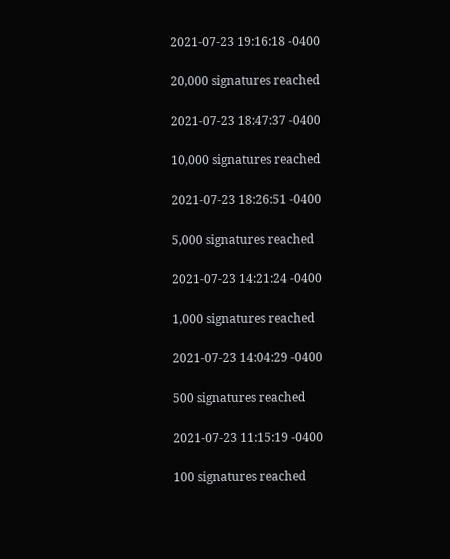2021-07-23 19:16:18 -0400

20,000 signatures reached

2021-07-23 18:47:37 -0400

10,000 signatures reached

2021-07-23 18:26:51 -0400

5,000 signatures reached

2021-07-23 14:21:24 -0400

1,000 signatures reached

2021-07-23 14:04:29 -0400

500 signatures reached

2021-07-23 11:15:19 -0400

100 signatures reached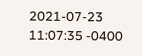2021-07-23 11:07:35 -0400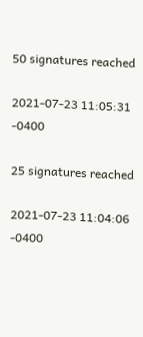50 signatures reached

2021-07-23 11:05:31 -0400

25 signatures reached

2021-07-23 11:04:06 -0400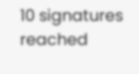10 signatures reached